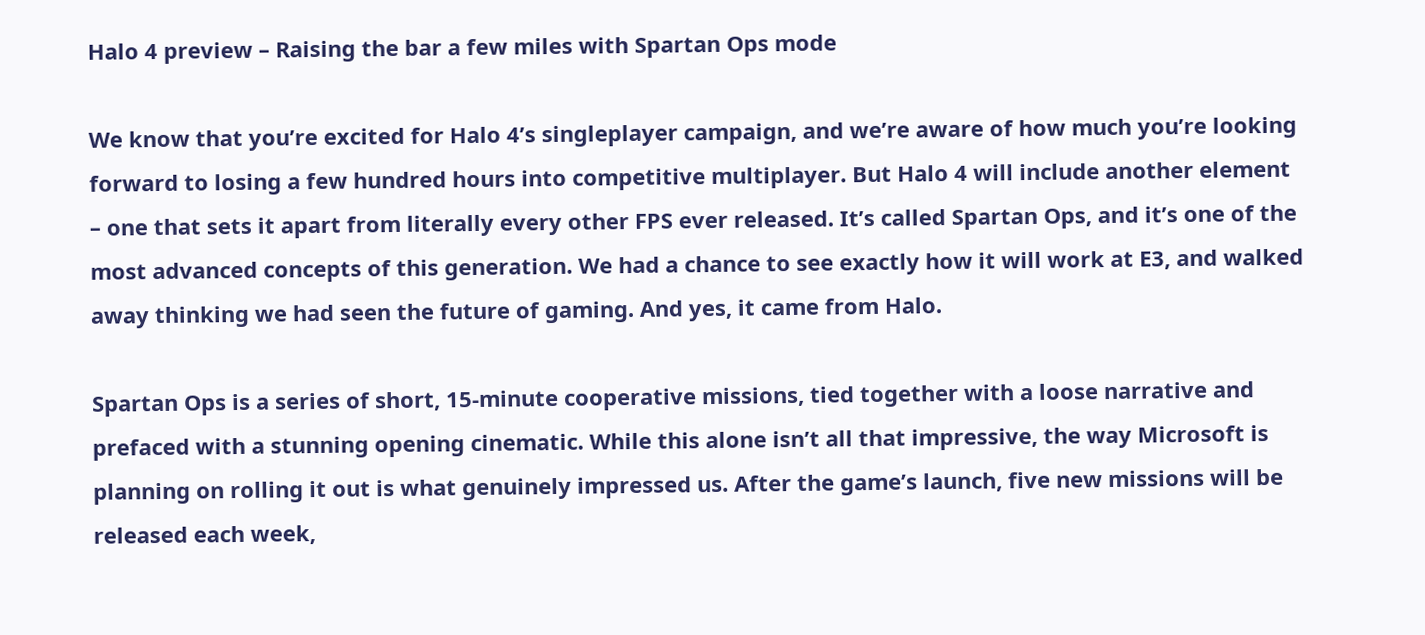Halo 4 preview – Raising the bar a few miles with Spartan Ops mode

We know that you’re excited for Halo 4’s singleplayer campaign, and we’re aware of how much you’re looking forward to losing a few hundred hours into competitive multiplayer. But Halo 4 will include another element – one that sets it apart from literally every other FPS ever released. It’s called Spartan Ops, and it’s one of the most advanced concepts of this generation. We had a chance to see exactly how it will work at E3, and walked away thinking we had seen the future of gaming. And yes, it came from Halo.

Spartan Ops is a series of short, 15-minute cooperative missions, tied together with a loose narrative and prefaced with a stunning opening cinematic. While this alone isn’t all that impressive, the way Microsoft is planning on rolling it out is what genuinely impressed us. After the game’s launch, five new missions will be released each week,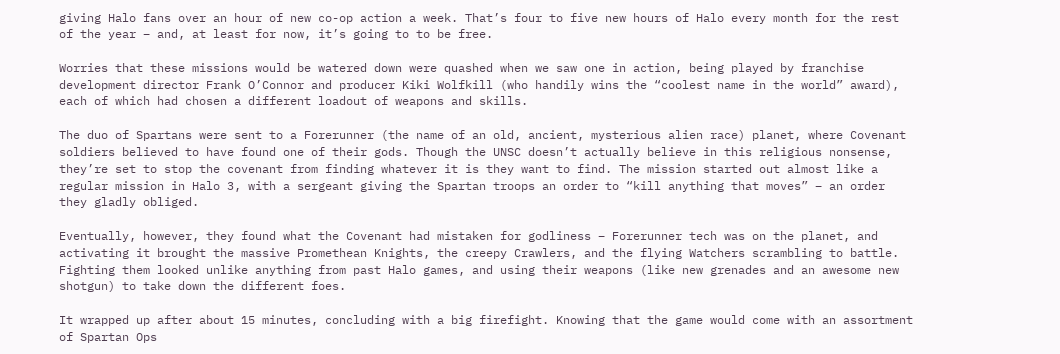giving Halo fans over an hour of new co-op action a week. That’s four to five new hours of Halo every month for the rest of the year – and, at least for now, it’s going to to be free.

Worries that these missions would be watered down were quashed when we saw one in action, being played by franchise development director Frank O’Connor and producer Kiki Wolfkill (who handily wins the “coolest name in the world” award), each of which had chosen a different loadout of weapons and skills.

The duo of Spartans were sent to a Forerunner (the name of an old, ancient, mysterious alien race) planet, where Covenant soldiers believed to have found one of their gods. Though the UNSC doesn’t actually believe in this religious nonsense, they’re set to stop the covenant from finding whatever it is they want to find. The mission started out almost like a regular mission in Halo 3, with a sergeant giving the Spartan troops an order to “kill anything that moves” – an order they gladly obliged.

Eventually, however, they found what the Covenant had mistaken for godliness – Forerunner tech was on the planet, and activating it brought the massive Promethean Knights, the creepy Crawlers, and the flying Watchers scrambling to battle. Fighting them looked unlike anything from past Halo games, and using their weapons (like new grenades and an awesome new shotgun) to take down the different foes.

It wrapped up after about 15 minutes, concluding with a big firefight. Knowing that the game would come with an assortment of Spartan Ops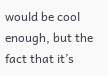would be cool enough, but the fact that it’s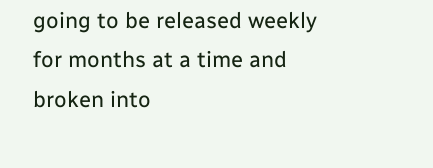going to be released weekly for months at a time and broken into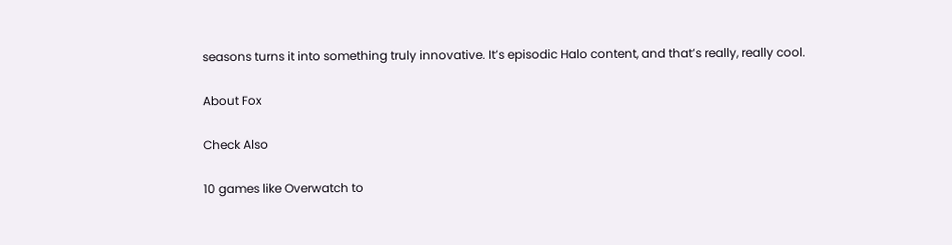seasons turns it into something truly innovative. It’s episodic Halo content, and that’s really, really cool.

About Fox

Check Also

10 games like Overwatch to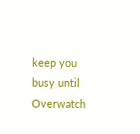keep you busy until Overwatch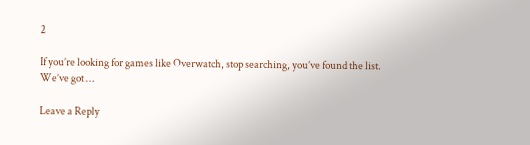2

If you’re looking for games like Overwatch, stop searching, you’ve found the list. We’ve got …

Leave a Reply